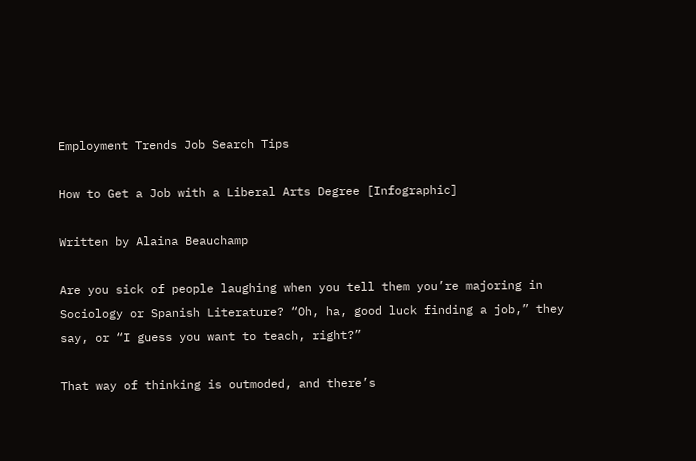Employment Trends Job Search Tips

How to Get a Job with a Liberal Arts Degree [Infographic]

Written by Alaina Beauchamp

Are you sick of people laughing when you tell them you’re majoring in Sociology or Spanish Literature? “Oh, ha, good luck finding a job,” they say, or “I guess you want to teach, right?”

That way of thinking is outmoded, and there’s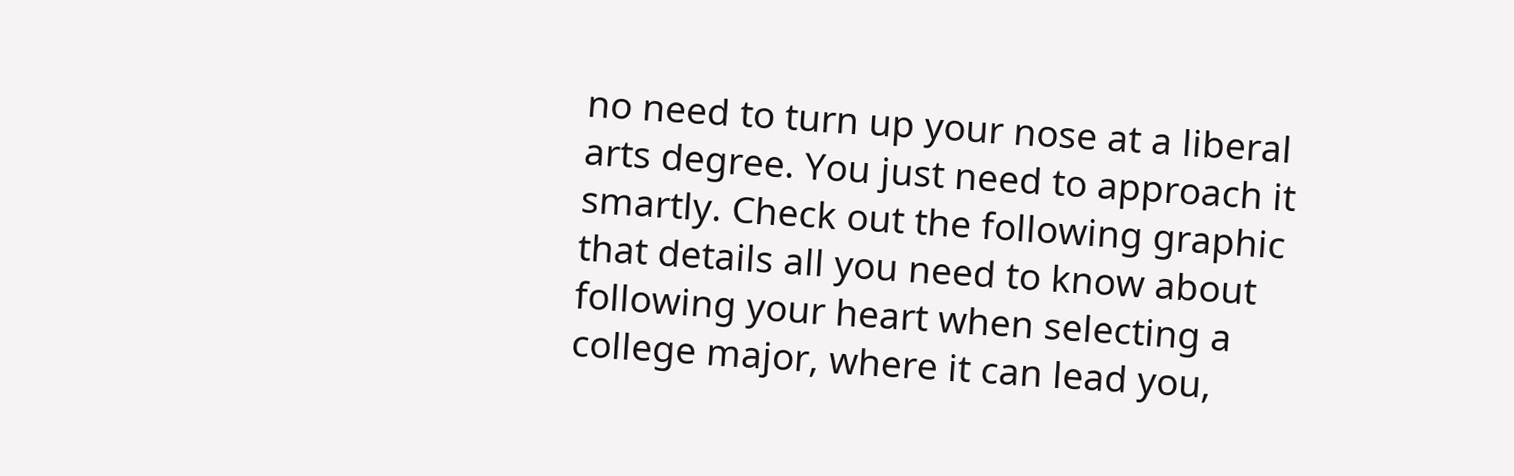no need to turn up your nose at a liberal arts degree. You just need to approach it smartly. Check out the following graphic that details all you need to know about following your heart when selecting a college major, where it can lead you,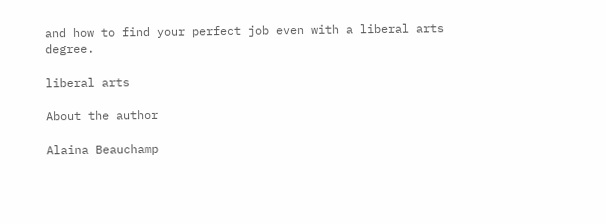and how to find your perfect job even with a liberal arts degree.

liberal arts

About the author

Alaina Beauchamp